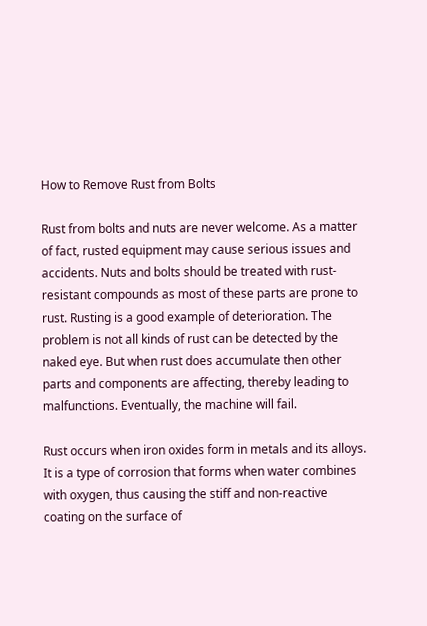How to Remove Rust from Bolts

Rust from bolts and nuts are never welcome. As a matter of fact, rusted equipment may cause serious issues and accidents. Nuts and bolts should be treated with rust-resistant compounds as most of these parts are prone to rust. Rusting is a good example of deterioration. The problem is not all kinds of rust can be detected by the naked eye. But when rust does accumulate then other parts and components are affecting, thereby leading to malfunctions. Eventually, the machine will fail.

Rust occurs when iron oxides form in metals and its alloys. It is a type of corrosion that forms when water combines with oxygen, thus causing the stiff and non-reactive coating on the surface of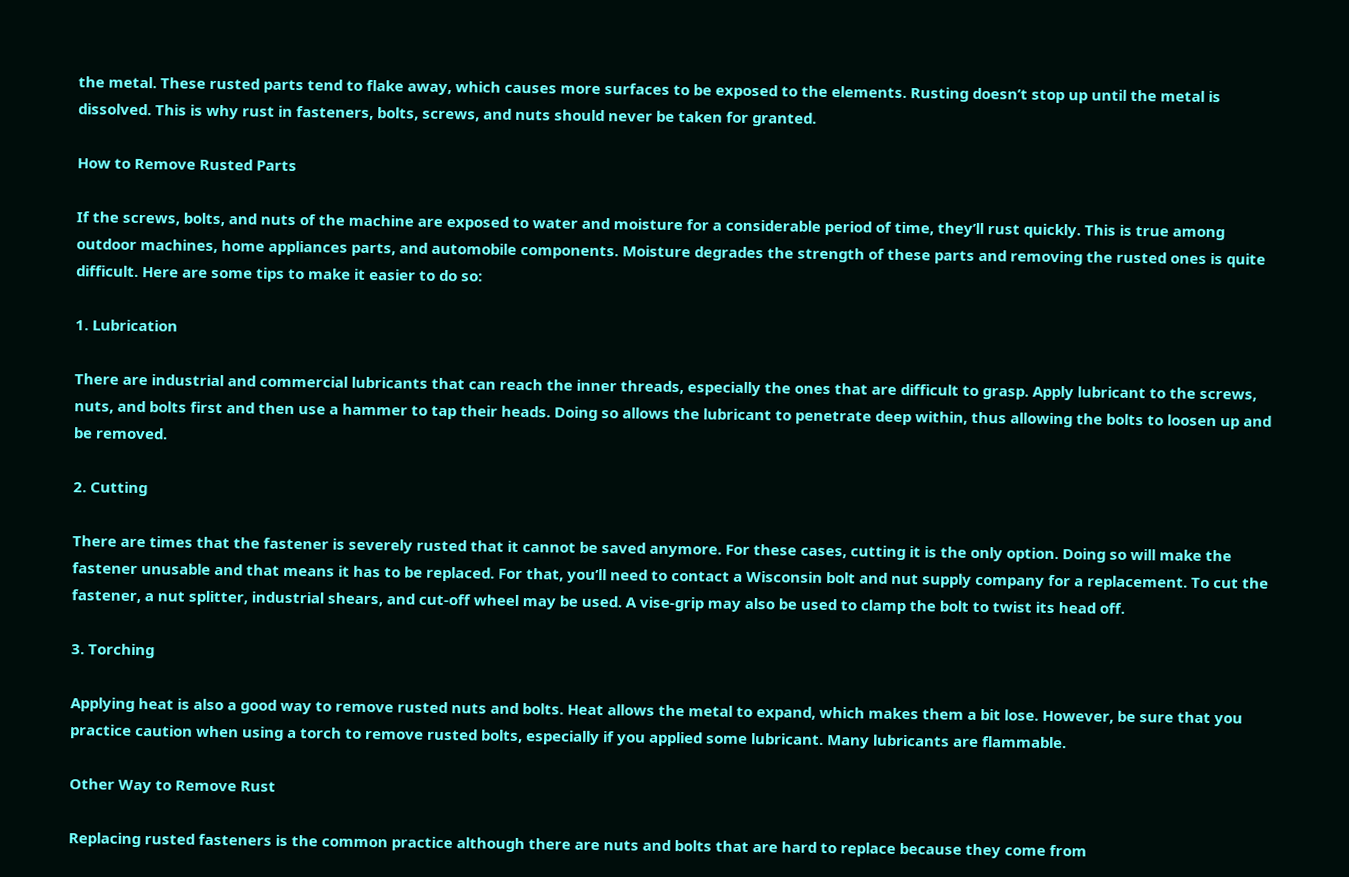the metal. These rusted parts tend to flake away, which causes more surfaces to be exposed to the elements. Rusting doesn’t stop up until the metal is dissolved. This is why rust in fasteners, bolts, screws, and nuts should never be taken for granted.

How to Remove Rusted Parts

If the screws, bolts, and nuts of the machine are exposed to water and moisture for a considerable period of time, they’ll rust quickly. This is true among outdoor machines, home appliances parts, and automobile components. Moisture degrades the strength of these parts and removing the rusted ones is quite difficult. Here are some tips to make it easier to do so:

1. Lubrication

There are industrial and commercial lubricants that can reach the inner threads, especially the ones that are difficult to grasp. Apply lubricant to the screws, nuts, and bolts first and then use a hammer to tap their heads. Doing so allows the lubricant to penetrate deep within, thus allowing the bolts to loosen up and be removed.

2. Cutting

There are times that the fastener is severely rusted that it cannot be saved anymore. For these cases, cutting it is the only option. Doing so will make the fastener unusable and that means it has to be replaced. For that, you’ll need to contact a Wisconsin bolt and nut supply company for a replacement. To cut the fastener, a nut splitter, industrial shears, and cut-off wheel may be used. A vise-grip may also be used to clamp the bolt to twist its head off.

3. Torching

Applying heat is also a good way to remove rusted nuts and bolts. Heat allows the metal to expand, which makes them a bit lose. However, be sure that you practice caution when using a torch to remove rusted bolts, especially if you applied some lubricant. Many lubricants are flammable.

Other Way to Remove Rust

Replacing rusted fasteners is the common practice although there are nuts and bolts that are hard to replace because they come from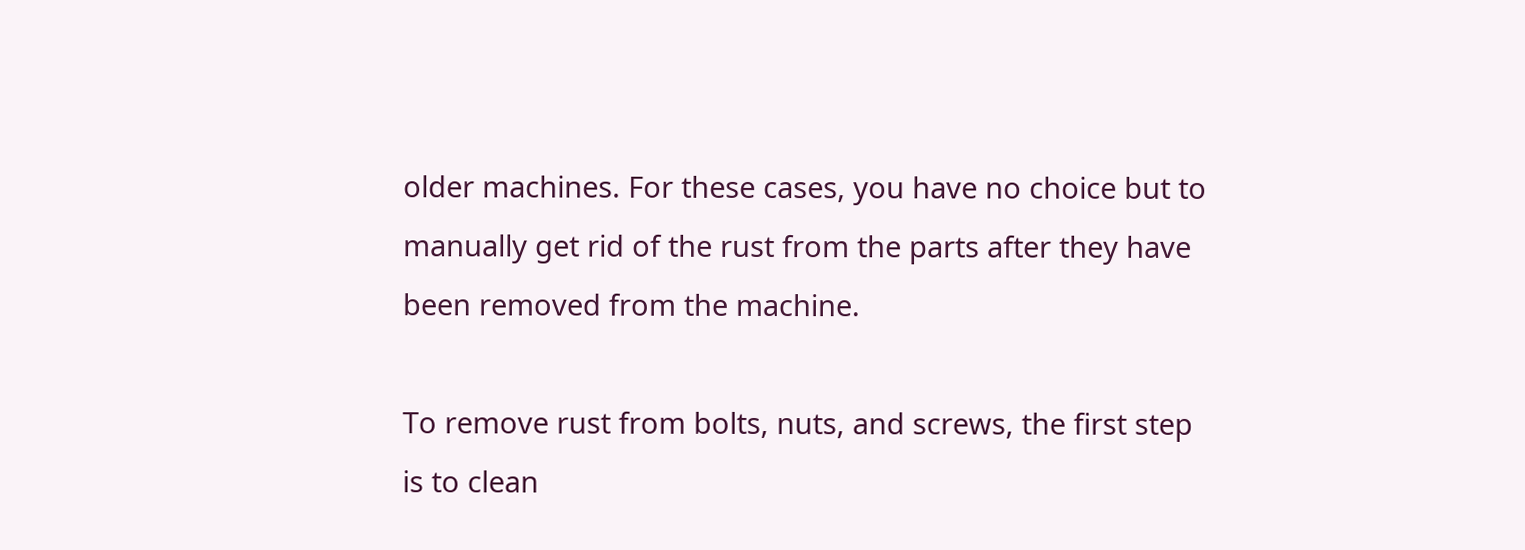older machines. For these cases, you have no choice but to manually get rid of the rust from the parts after they have been removed from the machine.

To remove rust from bolts, nuts, and screws, the first step is to clean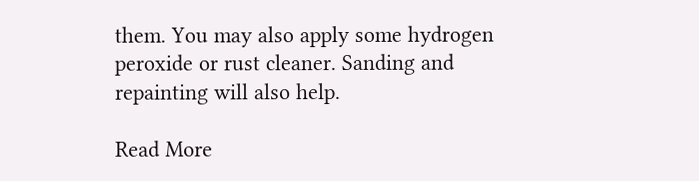them. You may also apply some hydrogen peroxide or rust cleaner. Sanding and repainting will also help.

Read More